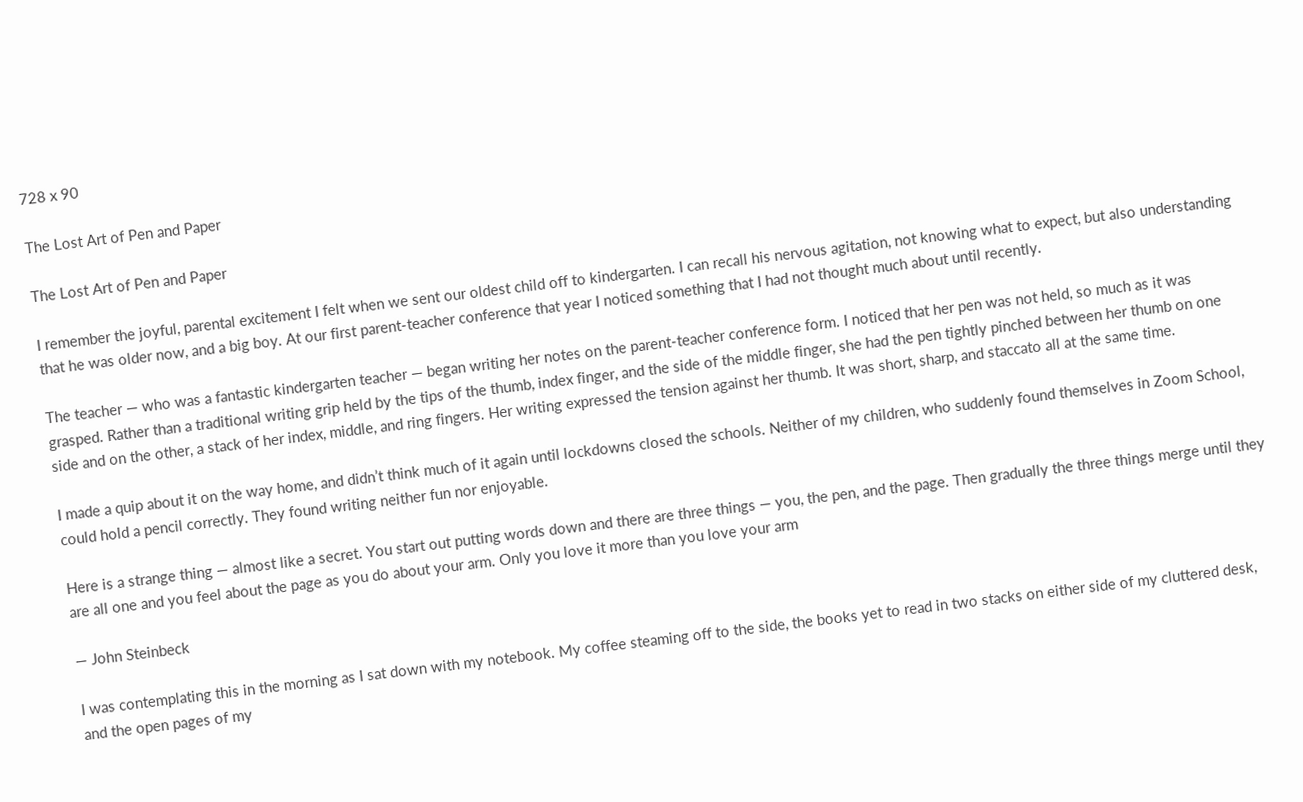728 x 90

The Lost Art of Pen and Paper

The Lost Art of Pen and Paper

I remember the joyful, parental excitement I felt when we sent our oldest child off to kindergarten. I can recall his nervous agitation, not knowing what to expect, but also understanding that he was older now, and a big boy. At our first parent-teacher conference that year I noticed something that I had not thought much about until recently.

The teacher — who was a fantastic kindergarten teacher — began writing her notes on the parent-teacher conference form. I noticed that her pen was not held, so much as it was grasped. Rather than a traditional writing grip held by the tips of the thumb, index finger, and the side of the middle finger, she had the pen tightly pinched between her thumb on one side and on the other, a stack of her index, middle, and ring fingers. Her writing expressed the tension against her thumb. It was short, sharp, and staccato all at the same time.

I made a quip about it on the way home, and didn’t think much of it again until lockdowns closed the schools. Neither of my children, who suddenly found themselves in Zoom School, could hold a pencil correctly. They found writing neither fun nor enjoyable.

Here is a strange thing — almost like a secret. You start out putting words down and there are three things — you, the pen, and the page. Then gradually the three things merge until they are all one and you feel about the page as you do about your arm. Only you love it more than you love your arm

— John Steinbeck

I was contemplating this in the morning as I sat down with my notebook. My coffee steaming off to the side, the books yet to read in two stacks on either side of my cluttered desk, and the open pages of my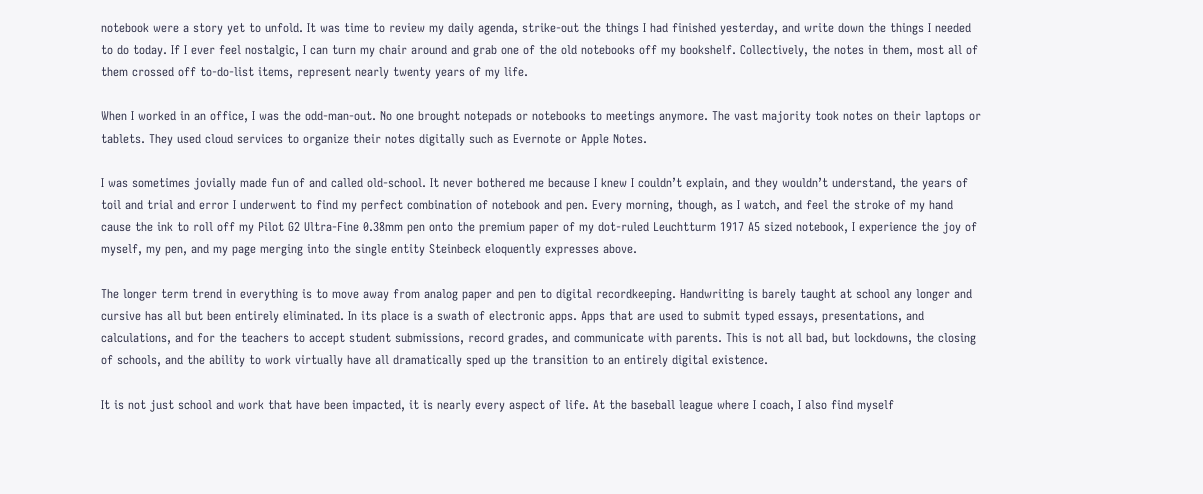notebook were a story yet to unfold. It was time to review my daily agenda, strike-out the things I had finished yesterday, and write down the things I needed to do today. If I ever feel nostalgic, I can turn my chair around and grab one of the old notebooks off my bookshelf. Collectively, the notes in them, most all of them crossed off to-do-list items, represent nearly twenty years of my life.

When I worked in an office, I was the odd-man-out. No one brought notepads or notebooks to meetings anymore. The vast majority took notes on their laptops or tablets. They used cloud services to organize their notes digitally such as Evernote or Apple Notes.

I was sometimes jovially made fun of and called old-school. It never bothered me because I knew I couldn’t explain, and they wouldn’t understand, the years of toil and trial and error I underwent to find my perfect combination of notebook and pen. Every morning, though, as I watch, and feel the stroke of my hand cause the ink to roll off my Pilot G2 Ultra-Fine 0.38mm pen onto the premium paper of my dot-ruled Leuchtturm 1917 A5 sized notebook, I experience the joy of myself, my pen, and my page merging into the single entity Steinbeck eloquently expresses above.

The longer term trend in everything is to move away from analog paper and pen to digital recordkeeping. Handwriting is barely taught at school any longer and cursive has all but been entirely eliminated. In its place is a swath of electronic apps. Apps that are used to submit typed essays, presentations, and calculations, and for the teachers to accept student submissions, record grades, and communicate with parents. This is not all bad, but lockdowns, the closing of schools, and the ability to work virtually have all dramatically sped up the transition to an entirely digital existence.

It is not just school and work that have been impacted, it is nearly every aspect of life. At the baseball league where I coach, I also find myself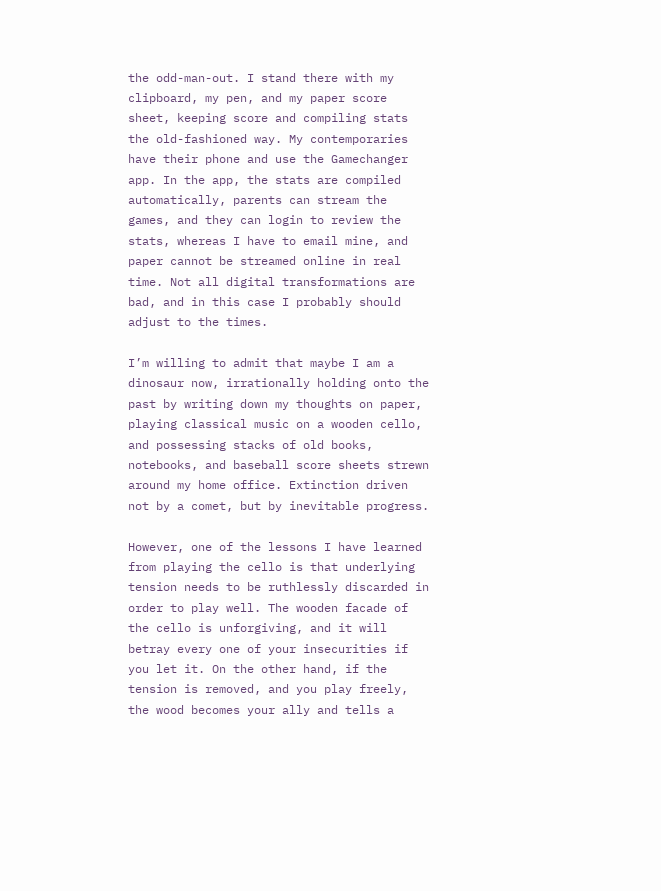the odd-man-out. I stand there with my clipboard, my pen, and my paper score sheet, keeping score and compiling stats the old-fashioned way. My contemporaries have their phone and use the Gamechanger app. In the app, the stats are compiled automatically, parents can stream the games, and they can login to review the stats, whereas I have to email mine, and paper cannot be streamed online in real time. Not all digital transformations are bad, and in this case I probably should adjust to the times.

I’m willing to admit that maybe I am a dinosaur now, irrationally holding onto the past by writing down my thoughts on paper, playing classical music on a wooden cello, and possessing stacks of old books, notebooks, and baseball score sheets strewn around my home office. Extinction driven not by a comet, but by inevitable progress.

However, one of the lessons I have learned from playing the cello is that underlying tension needs to be ruthlessly discarded in order to play well. The wooden facade of the cello is unforgiving, and it will betray every one of your insecurities if you let it. On the other hand, if the tension is removed, and you play freely, the wood becomes your ally and tells a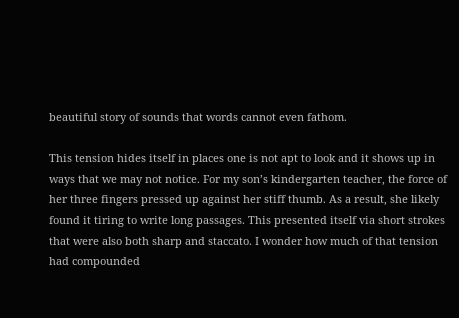beautiful story of sounds that words cannot even fathom.

This tension hides itself in places one is not apt to look and it shows up in ways that we may not notice. For my son’s kindergarten teacher, the force of her three fingers pressed up against her stiff thumb. As a result, she likely found it tiring to write long passages. This presented itself via short strokes that were also both sharp and staccato. I wonder how much of that tension had compounded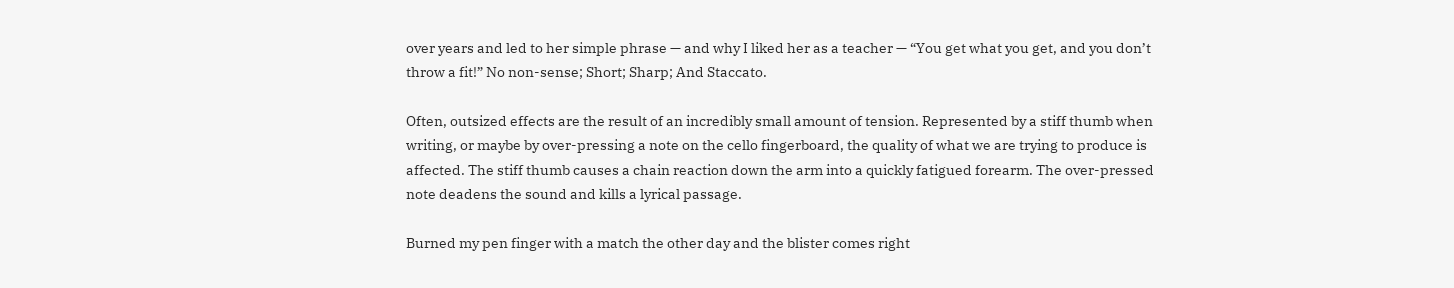over years and led to her simple phrase — and why I liked her as a teacher — “You get what you get, and you don’t throw a fit!” No non-sense; Short; Sharp; And Staccato.

Often, outsized effects are the result of an incredibly small amount of tension. Represented by a stiff thumb when writing, or maybe by over-pressing a note on the cello fingerboard, the quality of what we are trying to produce is affected. The stiff thumb causes a chain reaction down the arm into a quickly fatigued forearm. The over-pressed note deadens the sound and kills a lyrical passage.

Burned my pen finger with a match the other day and the blister comes right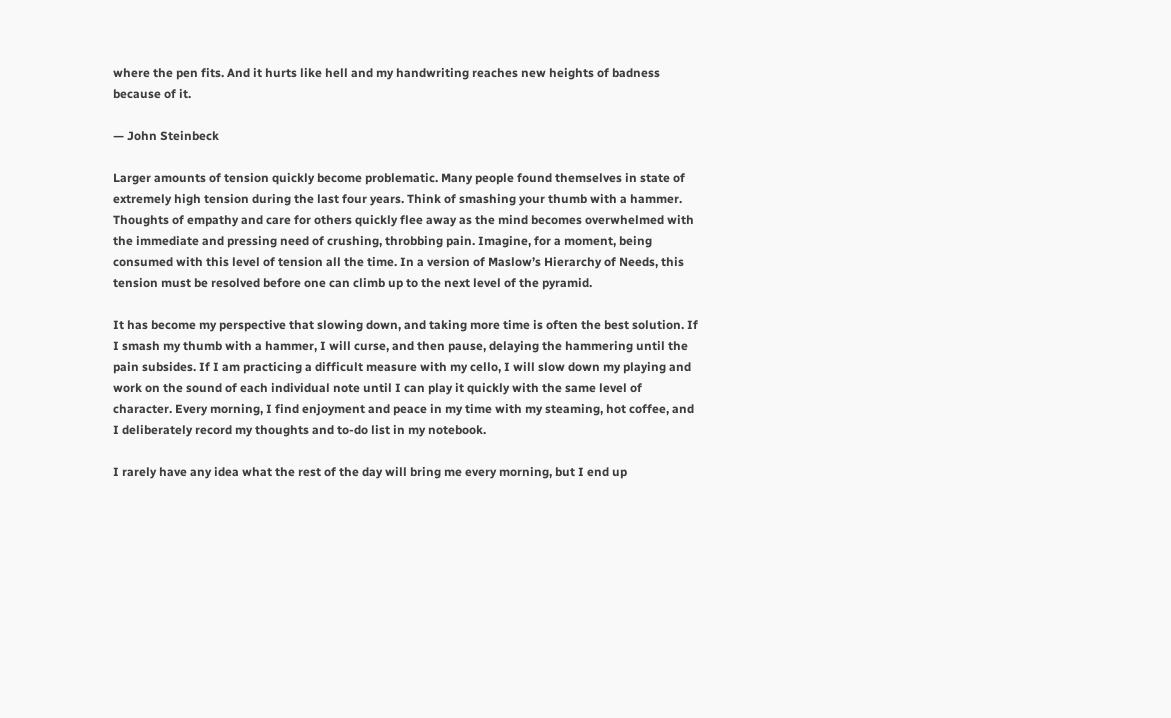where the pen fits. And it hurts like hell and my handwriting reaches new heights of badness because of it.

— John Steinbeck

Larger amounts of tension quickly become problematic. Many people found themselves in state of extremely high tension during the last four years. Think of smashing your thumb with a hammer. Thoughts of empathy and care for others quickly flee away as the mind becomes overwhelmed with the immediate and pressing need of crushing, throbbing pain. Imagine, for a moment, being consumed with this level of tension all the time. In a version of Maslow’s Hierarchy of Needs, this tension must be resolved before one can climb up to the next level of the pyramid.

It has become my perspective that slowing down, and taking more time is often the best solution. If I smash my thumb with a hammer, I will curse, and then pause, delaying the hammering until the pain subsides. If I am practicing a difficult measure with my cello, I will slow down my playing and work on the sound of each individual note until I can play it quickly with the same level of character. Every morning, I find enjoyment and peace in my time with my steaming, hot coffee, and I deliberately record my thoughts and to-do list in my notebook.

I rarely have any idea what the rest of the day will bring me every morning, but I end up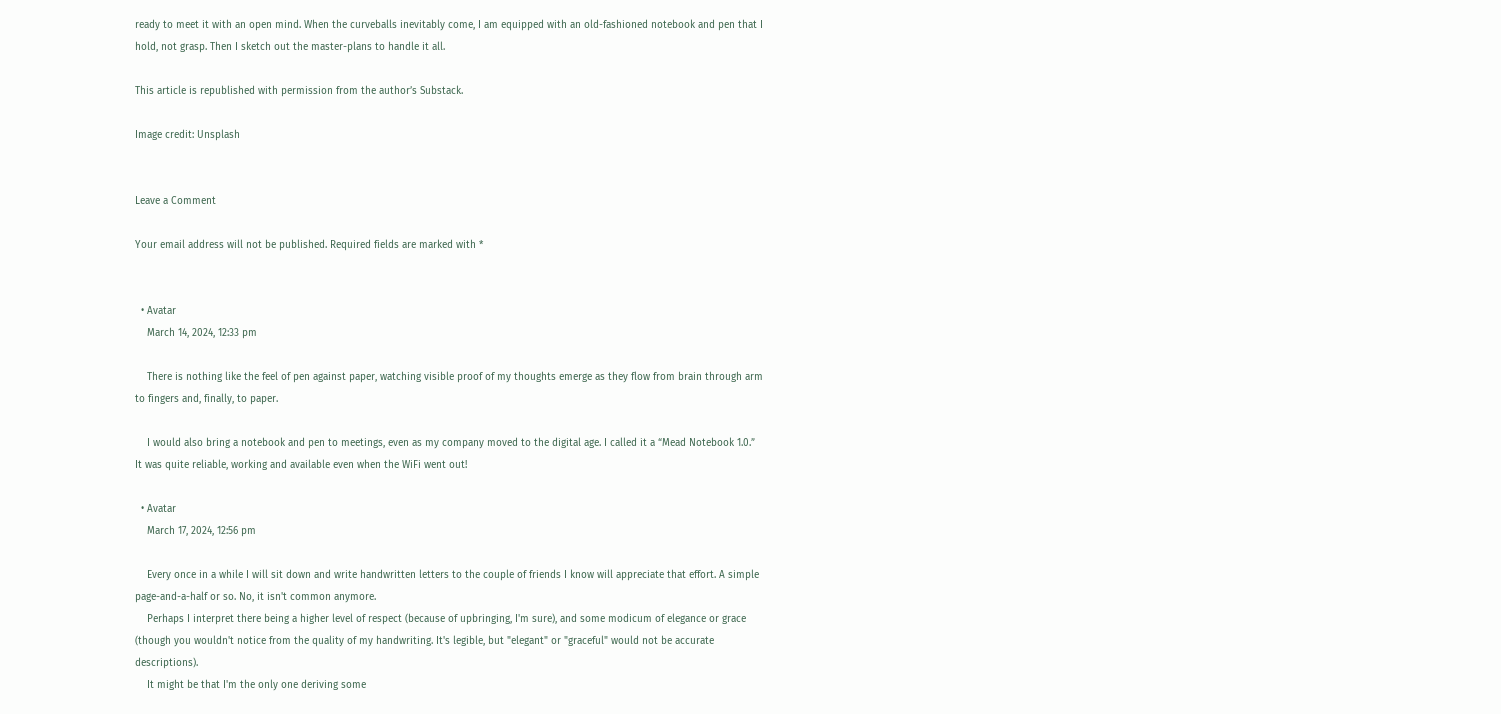ready to meet it with an open mind. When the curveballs inevitably come, I am equipped with an old-fashioned notebook and pen that I hold, not grasp. Then I sketch out the master-plans to handle it all.

This article is republished with permission from the author’s Substack.

Image credit: Unsplash


Leave a Comment

Your email address will not be published. Required fields are marked with *


  • Avatar
    March 14, 2024, 12:33 pm

    There is nothing like the feel of pen against paper, watching visible proof of my thoughts emerge as they flow from brain through arm to fingers and, finally, to paper.

    I would also bring a notebook and pen to meetings, even as my company moved to the digital age. I called it a “Mead Notebook 1.0.” It was quite reliable, working and available even when the WiFi went out!

  • Avatar
    March 17, 2024, 12:56 pm

    Every once in a while I will sit down and write handwritten letters to the couple of friends I know will appreciate that effort. A simple page-and-a-half or so. No, it isn't common anymore.
    Perhaps I interpret there being a higher level of respect (because of upbringing, I'm sure), and some modicum of elegance or grace (though you wouldn't notice from the quality of my handwriting. It's legible, but "elegant" or "graceful" would not be accurate descriptions).
    It might be that I'm the only one deriving some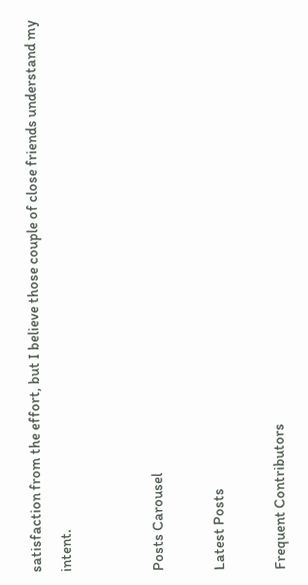satisfaction from the effort, but I believe those couple of close friends understand my intent.


Posts Carousel

Latest Posts

Frequent Contributors